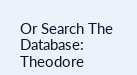Or Search The Database:
Theodore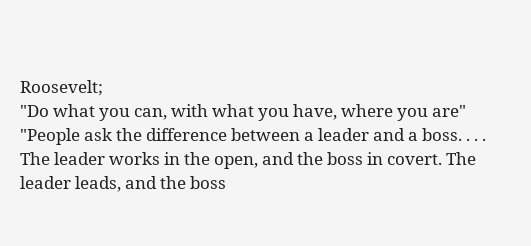Roosevelt;
"Do what you can, with what you have, where you are"
"People ask the difference between a leader and a boss. . . . The leader works in the open, and the boss in covert. The leader leads, and the boss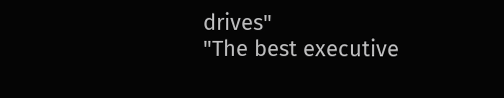drives"
"The best executive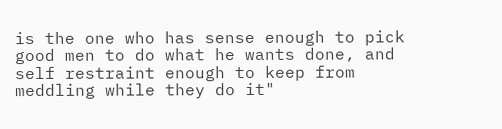is the one who has sense enough to pick good men to do what he wants done, and self restraint enough to keep from meddling while they do it"